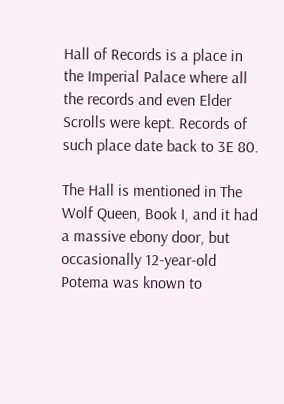Hall of Records is a place in the Imperial Palace where all the records and even Elder Scrolls were kept. Records of such place date back to 3E 80.

The Hall is mentioned in The Wolf Queen, Book I, and it had a massive ebony door, but occasionally 12-year-old Potema was known to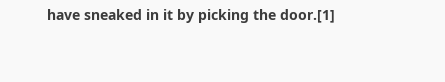have sneaked in it by picking the door.[1]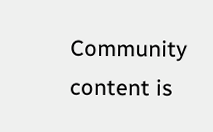Community content is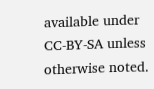available under CC-BY-SA unless otherwise noted.